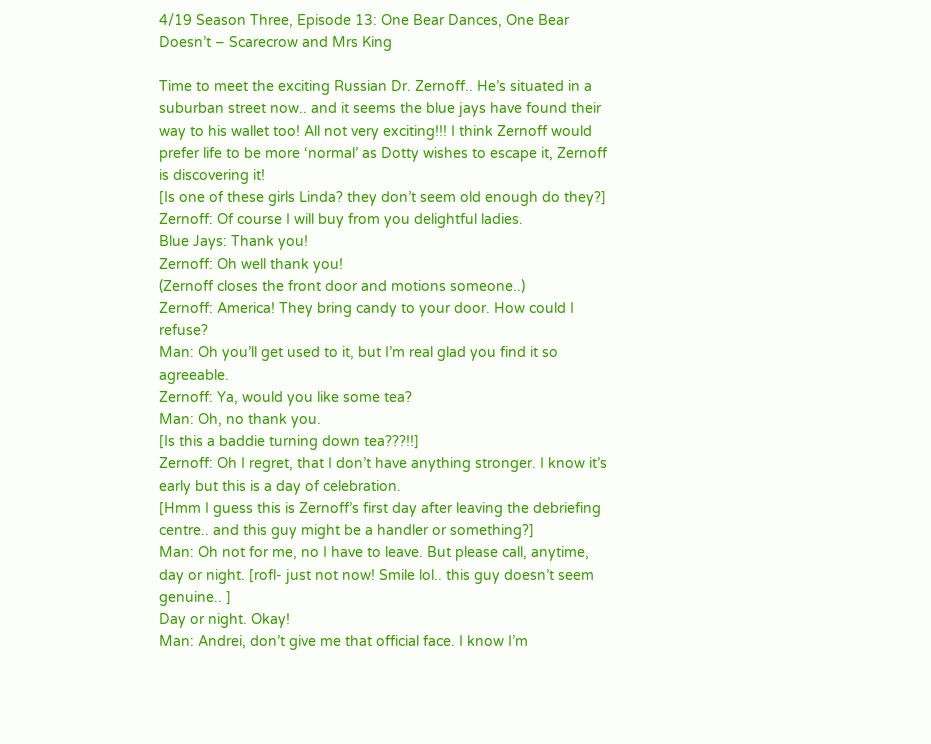4/19 Season Three, Episode 13: One Bear Dances, One Bear Doesn’t – Scarecrow and Mrs King

Time to meet the exciting Russian Dr. Zernoff.. He’s situated in a suburban street now.. and it seems the blue jays have found their way to his wallet too! All not very exciting!!! I think Zernoff would prefer life to be more ‘normal’ as Dotty wishes to escape it, Zernoff is discovering it!
[Is one of these girls Linda? they don’t seem old enough do they?]
Zernoff: Of course I will buy from you delightful ladies.
Blue Jays: Thank you!
Zernoff: Oh well thank you!
(Zernoff closes the front door and motions someone..)
Zernoff: America! They bring candy to your door. How could I refuse?
Man: Oh you’ll get used to it, but I’m real glad you find it so agreeable.
Zernoff: Ya, would you like some tea?
Man: Oh, no thank you.
[Is this a baddie turning down tea???!!]
Zernoff: Oh I regret, that I don’t have anything stronger. I know it’s early but this is a day of celebration.
[Hmm I guess this is Zernoff’s first day after leaving the debriefing centre.. and this guy might be a handler or something?]
Man: Oh not for me, no I have to leave. But please call, anytime, day or night. [rofl- just not now! Smile lol.. this guy doesn’t seem genuine.. ]
Day or night. Okay!
Man: Andrei, don’t give me that official face. I know I’m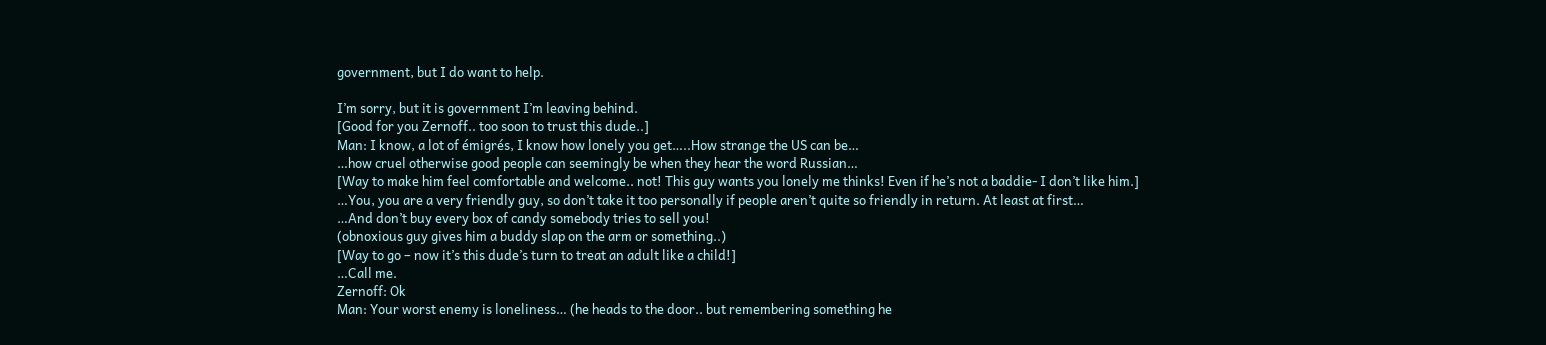government, but I do want to help.

I’m sorry, but it is government I’m leaving behind.
[Good for you Zernoff.. too soon to trust this dude..]
Man: I know, a lot of émigrés, I know how lonely you get…..How strange the US can be…
…how cruel otherwise good people can seemingly be when they hear the word Russian…
[Way to make him feel comfortable and welcome.. not! This guy wants you lonely me thinks! Even if he’s not a baddie- I don’t like him.]
…You, you are a very friendly guy, so don’t take it too personally if people aren’t quite so friendly in return. At least at first…
…And don’t buy every box of candy somebody tries to sell you!
(obnoxious guy gives him a buddy slap on the arm or something..)
[Way to go – now it’s this dude’s turn to treat an adult like a child!]
…Call me.
Zernoff: Ok
Man: Your worst enemy is loneliness… (he heads to the door.. but remembering something he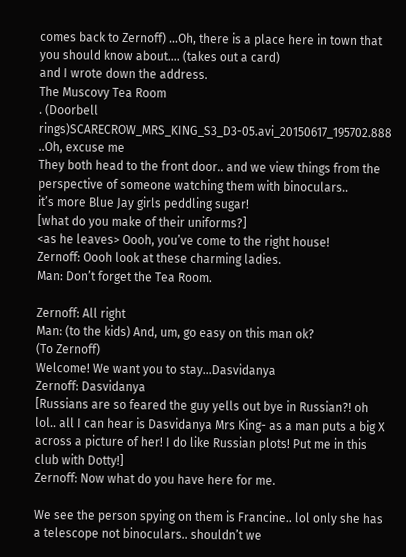comes back to Zernoff) …Oh, there is a place here in town that you should know about…. (takes out a card)
and I wrote down the address.
The Muscovy Tea Room
. (Doorbell rings)SCARECROW_MRS_KING_S3_D3-05.avi_20150617_195702.888
..Oh, excuse me
They both head to the front door.. and we view things from the perspective of someone watching them with binoculars..
it’s more Blue Jay girls peddling sugar!
[what do you make of their uniforms?]
<as he leaves> Oooh, you’ve come to the right house!
Zernoff: Oooh look at these charming ladies.
Man: Don’t forget the Tea Room.

Zernoff: All right
Man: (to the kids) And, um, go easy on this man ok?
(To Zernoff)
Welcome! We want you to stay…Dasvidanya
Zernoff: Dasvidanya
[Russians are so feared the guy yells out bye in Russian?! oh lol.. all I can hear is Dasvidanya Mrs King- as a man puts a big X across a picture of her! I do like Russian plots! Put me in this club with Dotty!]
Zernoff: Now what do you have here for me.

We see the person spying on them is Francine.. lol only she has a telescope not binoculars.. shouldn’t we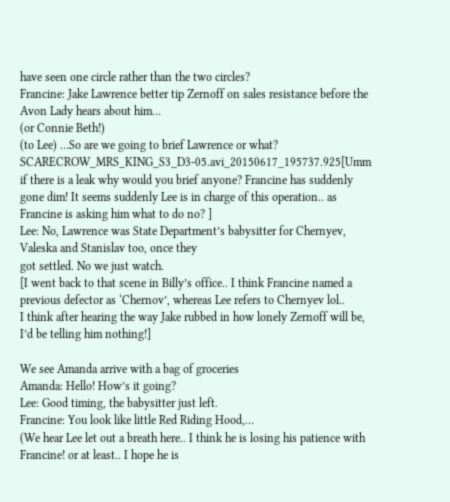have seen one circle rather than the two circles?
Francine: Jake Lawrence better tip Zernoff on sales resistance before the Avon Lady hears about him…
(or Connie Beth!)
(to Lee) …So are we going to brief Lawrence or what?
SCARECROW_MRS_KING_S3_D3-05.avi_20150617_195737.925[Umm if there is a leak why would you brief anyone? Francine has suddenly gone dim! It seems suddenly Lee is in charge of this operation.. as Francine is asking him what to do no? ]
Lee: No, Lawrence was State Department’s babysitter for Chernyev, Valeska and Stanislav too, once they
got settled. No we just watch.
[I went back to that scene in Billy’s office.. I think Francine named a previous defector as ‘Chernov’, whereas Lee refers to Chernyev lol..
I think after hearing the way Jake rubbed in how lonely Zernoff will be, I’d be telling him nothing!]

We see Amanda arrive with a bag of groceries
Amanda: Hello! How’s it going?
Lee: Good timing, the babysitter just left.
Francine: You look like little Red Riding Hood,…
(We hear Lee let out a breath here.. I think he is losing his patience with Francine! or at least.. I hope he is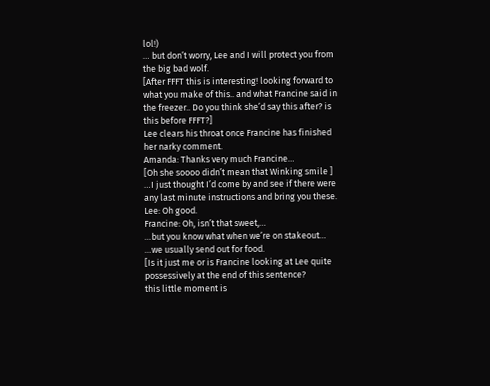lol!)
… but don’t worry, Lee and I will protect you from the big bad wolf.
[After FFFT this is interesting! looking forward to what you make of this.. and what Francine said in the freezer.. Do you think she’d say this after? is this before FFFT?]
Lee clears his throat once Francine has finished her narky comment.
Amanda: Thanks very much Francine…
[Oh she soooo didn’t mean that Winking smile ]
…I just thought I’d come by and see if there were any last minute instructions and bring you these.
Lee: Oh good.
Francine: Oh, isn’t that sweet,…
…but you know what when we’re on stakeout…
…we usually send out for food.
[Is it just me or is Francine looking at Lee quite possessively at the end of this sentence?
this little moment is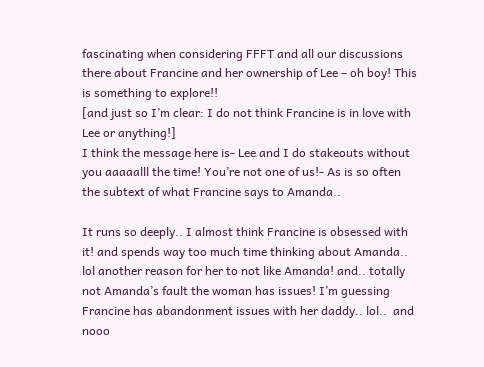fascinating when considering FFFT and all our discussions there about Francine and her ownership of Lee – oh boy! This is something to explore!!
[and just so I’m clear: I do not think Francine is in love with Lee or anything!]
I think the message here is- Lee and I do stakeouts without you aaaaalll the time! You’re not one of us!- As is so often the subtext of what Francine says to Amanda..

It runs so deeply.. I almost think Francine is obsessed with it! and spends way too much time thinking about Amanda.. lol another reason for her to not like Amanda! and.. totally not Amanda’s fault the woman has issues! I’m guessing Francine has abandonment issues with her daddy.. lol..  and nooo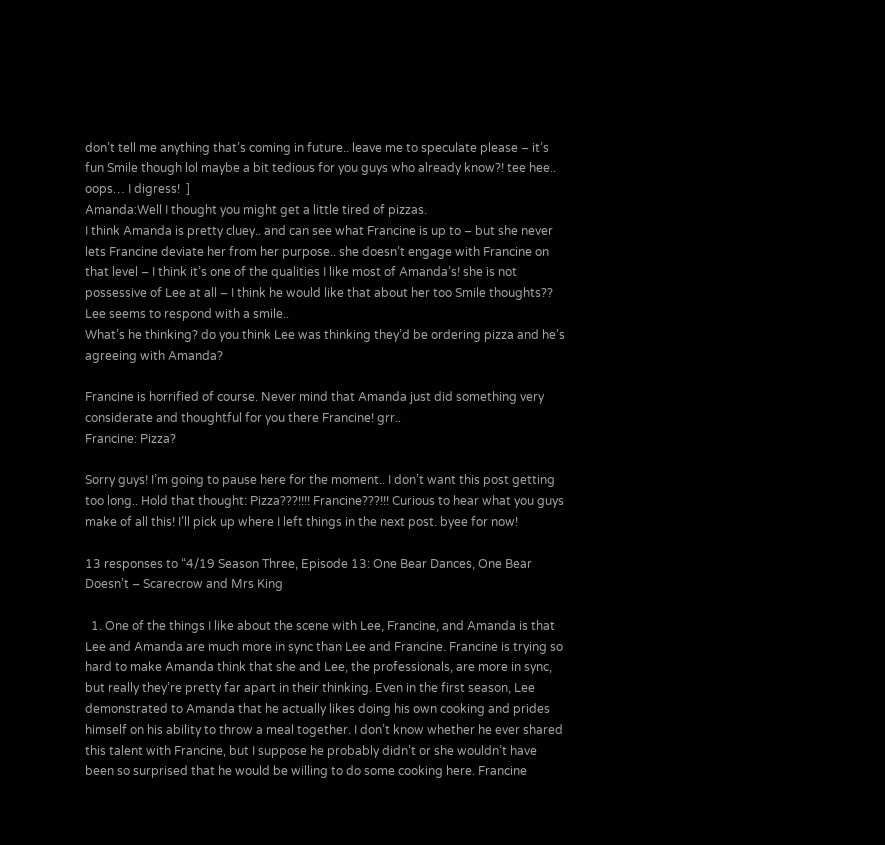don’t tell me anything that’s coming in future.. leave me to speculate please – it’s fun Smile though lol maybe a bit tedious for you guys who already know?! tee hee.. oops… I digress!  ]
Amanda:Well I thought you might get a little tired of pizzas.
I think Amanda is pretty cluey.. and can see what Francine is up to – but she never lets Francine deviate her from her purpose.. she doesn’t engage with Francine on that level – I think it’s one of the qualities I like most of Amanda’s! she is not possessive of Lee at all – I think he would like that about her too Smile thoughts??
Lee seems to respond with a smile..
What’s he thinking? do you think Lee was thinking they’d be ordering pizza and he’s agreeing with Amanda?

Francine is horrified of course. Never mind that Amanda just did something very considerate and thoughtful for you there Francine! grr..
Francine: Pizza?

Sorry guys! I’m going to pause here for the moment.. I don’t want this post getting too long.. Hold that thought: Pizza???!!!! Francine???!!! Curious to hear what you guys make of all this! I’ll pick up where I left things in the next post. byee for now!

13 responses to “4/19 Season Three, Episode 13: One Bear Dances, One Bear Doesn’t – Scarecrow and Mrs King

  1. One of the things I like about the scene with Lee, Francine, and Amanda is that Lee and Amanda are much more in sync than Lee and Francine. Francine is trying so hard to make Amanda think that she and Lee, the professionals, are more in sync, but really they’re pretty far apart in their thinking. Even in the first season, Lee demonstrated to Amanda that he actually likes doing his own cooking and prides himself on his ability to throw a meal together. I don’t know whether he ever shared this talent with Francine, but I suppose he probably didn’t or she wouldn’t have been so surprised that he would be willing to do some cooking here. Francine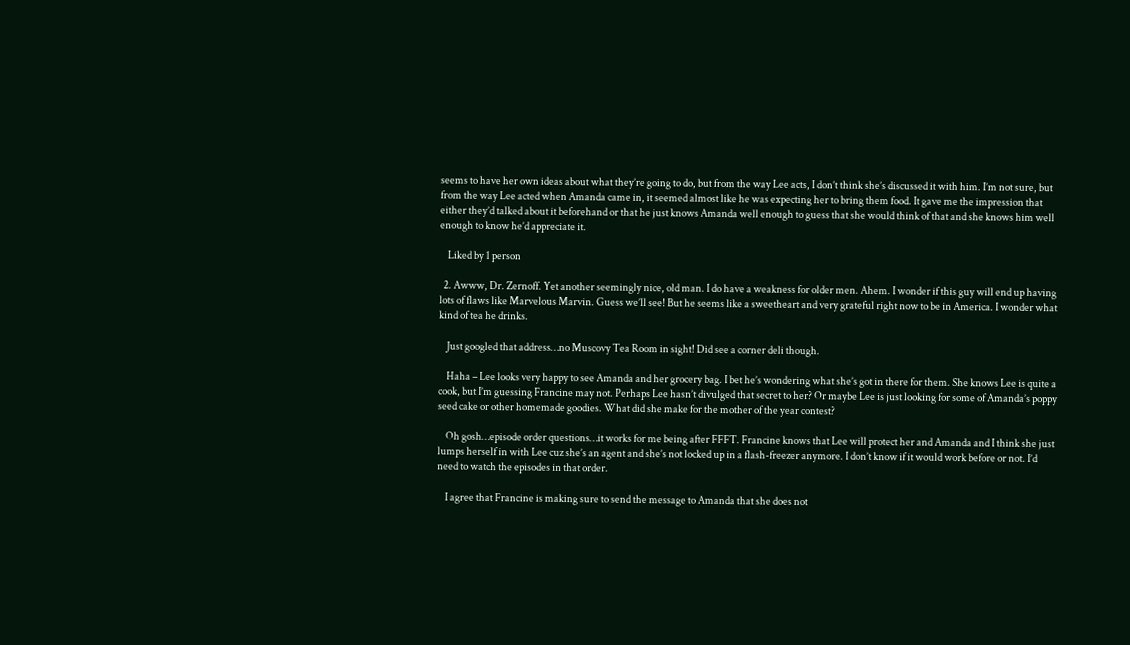seems to have her own ideas about what they’re going to do, but from the way Lee acts, I don’t think she’s discussed it with him. I’m not sure, but from the way Lee acted when Amanda came in, it seemed almost like he was expecting her to bring them food. It gave me the impression that either they’d talked about it beforehand or that he just knows Amanda well enough to guess that she would think of that and she knows him well enough to know he’d appreciate it.

    Liked by 1 person

  2. Awww, Dr. Zernoff. Yet another seemingly nice, old man. I do have a weakness for older men. Ahem. I wonder if this guy will end up having lots of flaws like Marvelous Marvin. Guess we’ll see! But he seems like a sweetheart and very grateful right now to be in America. I wonder what kind of tea he drinks.

    Just googled that address…no Muscovy Tea Room in sight! Did see a corner deli though.

    Haha – Lee looks very happy to see Amanda and her grocery bag. I bet he’s wondering what she’s got in there for them. She knows Lee is quite a cook, but I’m guessing Francine may not. Perhaps Lee hasn’t divulged that secret to her? Or maybe Lee is just looking for some of Amanda’s poppy seed cake or other homemade goodies. What did she make for the mother of the year contest?

    Oh gosh…episode order questions…it works for me being after FFFT. Francine knows that Lee will protect her and Amanda and I think she just lumps herself in with Lee cuz she’s an agent and she’s not locked up in a flash-freezer anymore. I don’t know if it would work before or not. I’d need to watch the episodes in that order.

    I agree that Francine is making sure to send the message to Amanda that she does not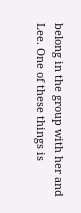belong in the group with her and Lee. One of these things is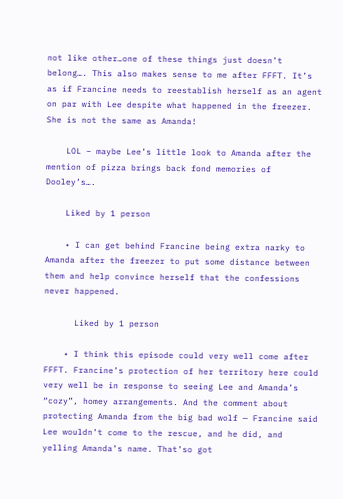not like other…one of these things just doesn’t belong…. This also makes sense to me after FFFT. It’s as if Francine needs to reestablish herself as an agent on par with Lee despite what happened in the freezer. She is not the same as Amanda!

    LOL – maybe Lee’s little look to Amanda after the mention of pizza brings back fond memories of Dooley’s….

    Liked by 1 person

    • I can get behind Francine being extra narky to Amanda after the freezer to put some distance between them and help convince herself that the confessions never happened.

      Liked by 1 person

    • I think this episode could very well come after FFFT. Francine’s protection of her territory here could very well be in response to seeing Lee and Amanda’s “cozy”, homey arrangements. And the comment about protecting Amanda from the big bad wolf — Francine said Lee wouldn’t come to the rescue, and he did, and yelling Amanda’s name. That’so got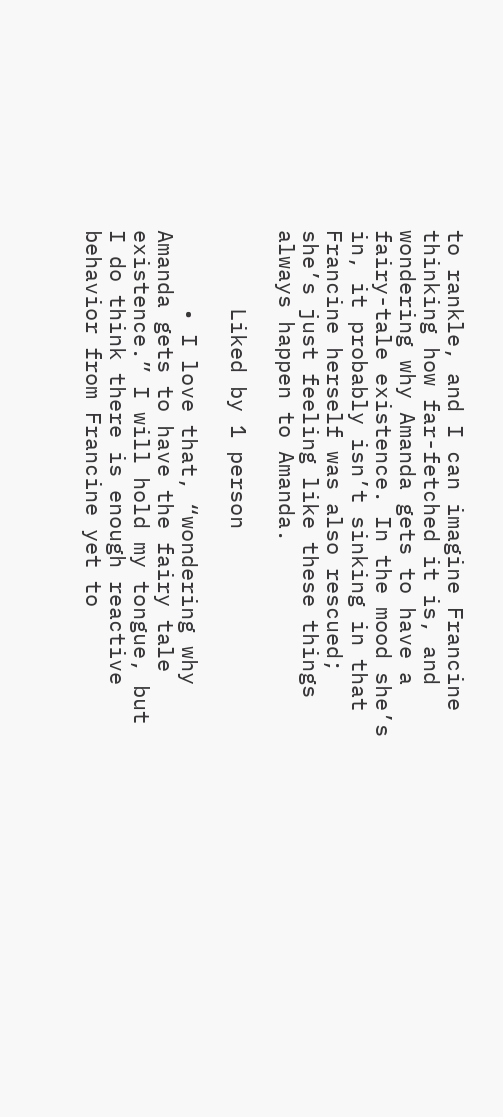to rankle, and I can imagine Francine thinking how far-fetched it is, and wondering why Amanda gets to have a fairy-tale existence. In the mood she’s in, it probably isn’t sinking in that Francine herself was also rescued; she’s just feeling like these things always happen to Amanda.

      Liked by 1 person

      • I love that, “wondering why Amanda gets to have the fairy tale existence.” I will hold my tongue, but I do think there is enough reactive behavior from Francine yet to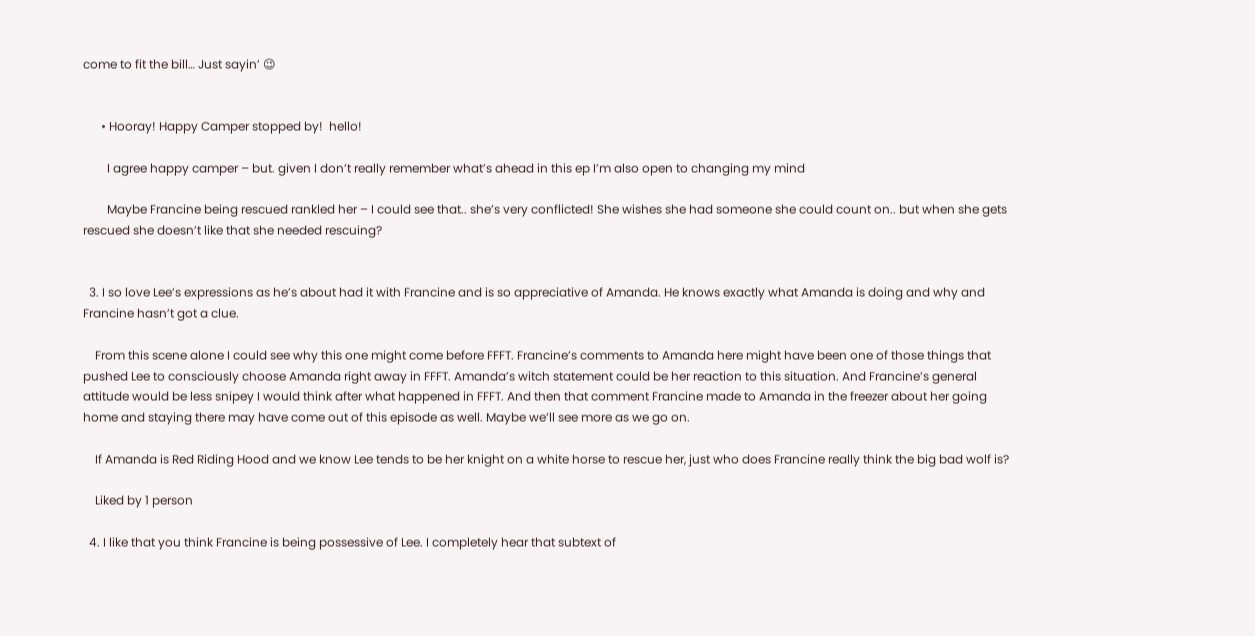come to fit the bill… Just sayin’ 😉


      • Hooray! Happy Camper stopped by!  hello!

        I agree happy camper – but. given I don’t really remember what’s ahead in this ep I’m also open to changing my mind

        Maybe Francine being rescued rankled her – I could see that.. she’s very conflicted! She wishes she had someone she could count on.. but when she gets rescued she doesn’t like that she needed rescuing?


  3. I so love Lee’s expressions as he’s about had it with Francine and is so appreciative of Amanda. He knows exactly what Amanda is doing and why and Francine hasn’t got a clue.

    From this scene alone I could see why this one might come before FFFT. Francine’s comments to Amanda here might have been one of those things that pushed Lee to consciously choose Amanda right away in FFFT. Amanda’s witch statement could be her reaction to this situation. And Francine’s general attitude would be less snipey I would think after what happened in FFFT. And then that comment Francine made to Amanda in the freezer about her going home and staying there may have come out of this episode as well. Maybe we’ll see more as we go on.

    If Amanda is Red Riding Hood and we know Lee tends to be her knight on a white horse to rescue her, just who does Francine really think the big bad wolf is?

    Liked by 1 person

  4. I like that you think Francine is being possessive of Lee. I completely hear that subtext of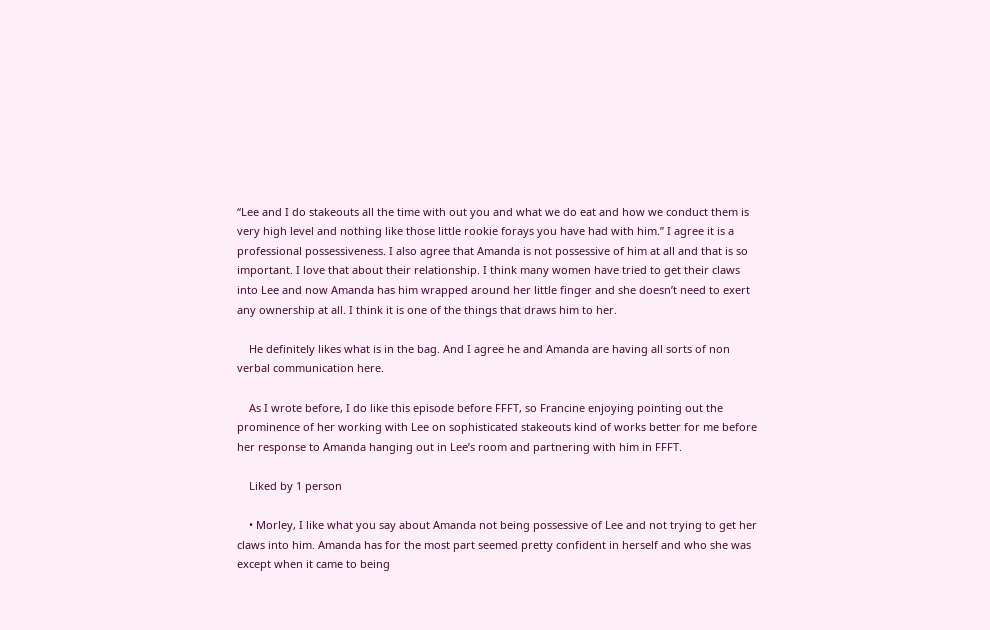“Lee and I do stakeouts all the time with out you and what we do eat and how we conduct them is very high level and nothing like those little rookie forays you have had with him.” I agree it is a professional possessiveness. I also agree that Amanda is not possessive of him at all and that is so important. I love that about their relationship. I think many women have tried to get their claws into Lee and now Amanda has him wrapped around her little finger and she doesn’t need to exert any ownership at all. I think it is one of the things that draws him to her.

    He definitely likes what is in the bag. And I agree he and Amanda are having all sorts of non verbal communication here.

    As I wrote before, I do like this episode before FFFT, so Francine enjoying pointing out the prominence of her working with Lee on sophisticated stakeouts kind of works better for me before her response to Amanda hanging out in Lee’s room and partnering with him in FFFT.

    Liked by 1 person

    • Morley, I like what you say about Amanda not being possessive of Lee and not trying to get her claws into him. Amanda has for the most part seemed pretty confident in herself and who she was except when it came to being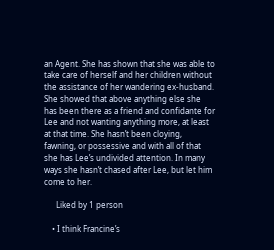an Agent. She has shown that she was able to take care of herself and her children without the assistance of her wandering ex-husband. She showed that above anything else she has been there as a friend and confidante for Lee and not wanting anything more, at least at that time. She hasn’t been cloying, fawning, or possessive and with all of that she has Lee’s undivided attention. In many ways she hasn’t chased after Lee, but let him come to her.

      Liked by 1 person

    • I think Francine’s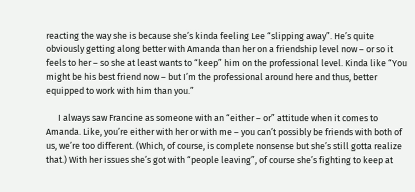reacting the way she is because she’s kinda feeling Lee “slipping away”. He’s quite obviously getting along better with Amanda than her on a friendship level now – or so it feels to her – so she at least wants to “keep” him on the professional level. Kinda like “You might be his best friend now – but I’m the professional around here and thus, better equipped to work with him than you.”

      I always saw Francine as someone with an “either – or” attitude when it comes to Amanda. Like, you’re either with her or with me – you can’t possibly be friends with both of us, we’re too different. (Which, of course, is complete nonsense but she’s still gotta realize that.) With her issues she’s got with “people leaving”, of course she’s fighting to keep at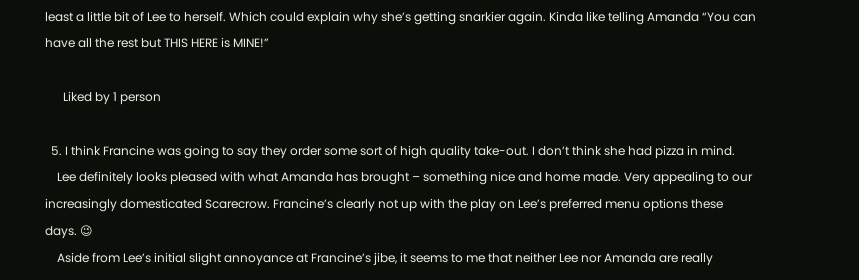least a little bit of Lee to herself. Which could explain why she’s getting snarkier again. Kinda like telling Amanda “You can have all the rest but THIS HERE is MINE!”

      Liked by 1 person

  5. I think Francine was going to say they order some sort of high quality take-out. I don’t think she had pizza in mind.
    Lee definitely looks pleased with what Amanda has brought – something nice and home made. Very appealing to our increasingly domesticated Scarecrow. Francine’s clearly not up with the play on Lee’s preferred menu options these days. 😉
    Aside from Lee’s initial slight annoyance at Francine’s jibe, it seems to me that neither Lee nor Amanda are really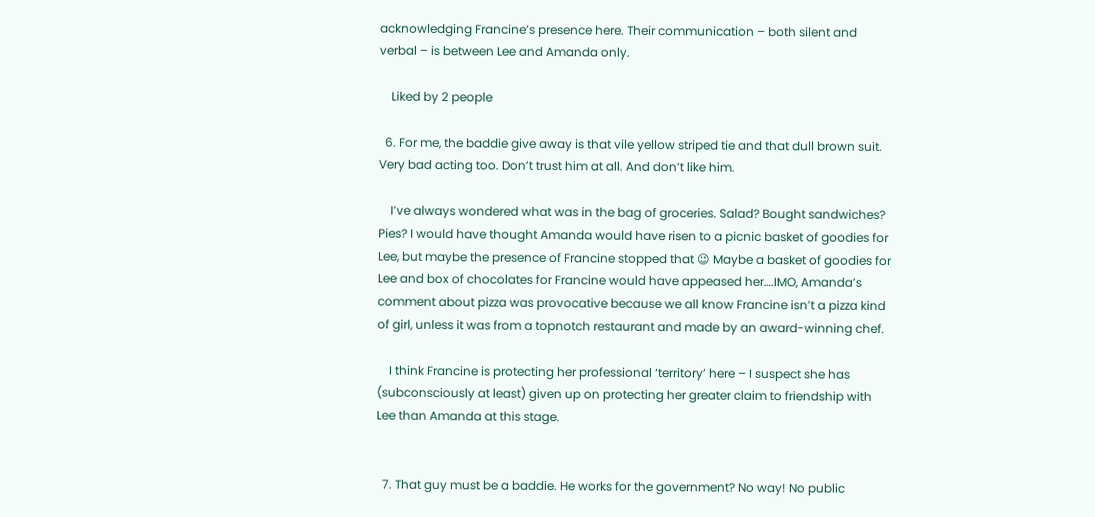acknowledging Francine’s presence here. Their communication – both silent and verbal – is between Lee and Amanda only.

    Liked by 2 people

  6. For me, the baddie give away is that vile yellow striped tie and that dull brown suit. Very bad acting too. Don’t trust him at all. And don’t like him.

    I’ve always wondered what was in the bag of groceries. Salad? Bought sandwiches? Pies? I would have thought Amanda would have risen to a picnic basket of goodies for Lee, but maybe the presence of Francine stopped that 😉 Maybe a basket of goodies for Lee and box of chocolates for Francine would have appeased her….IMO, Amanda’s comment about pizza was provocative because we all know Francine isn’t a pizza kind of girl, unless it was from a topnotch restaurant and made by an award-winning chef.

    I think Francine is protecting her professional ‘territory’ here – I suspect she has (subconsciously at least) given up on protecting her greater claim to friendship with Lee than Amanda at this stage.


  7. That guy must be a baddie. He works for the government? No way! No public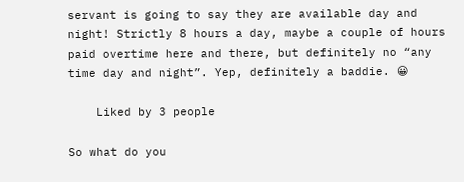servant is going to say they are available day and night! Strictly 8 hours a day, maybe a couple of hours paid overtime here and there, but definitely no “any time day and night”. Yep, definitely a baddie. 😀

    Liked by 3 people

So what do you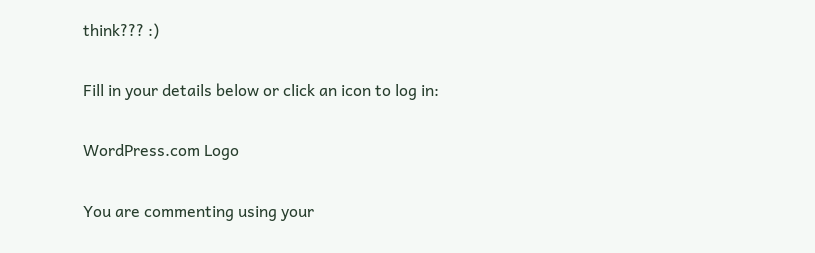think??? :)

Fill in your details below or click an icon to log in:

WordPress.com Logo

You are commenting using your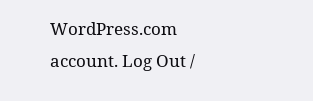WordPress.com account. Log Out /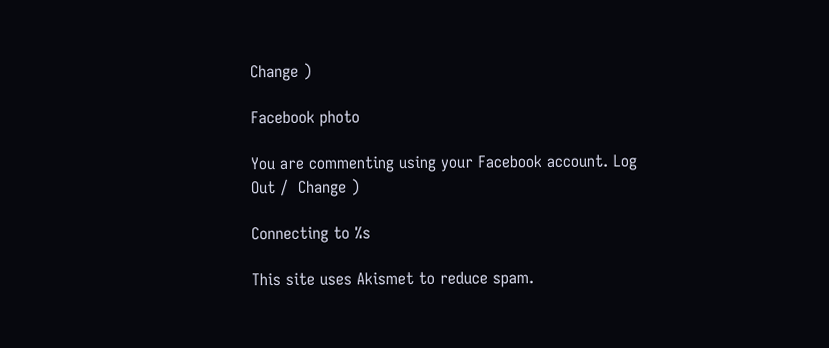Change )

Facebook photo

You are commenting using your Facebook account. Log Out /  Change )

Connecting to %s

This site uses Akismet to reduce spam.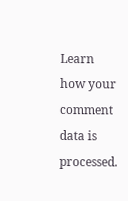Learn how your comment data is processed.